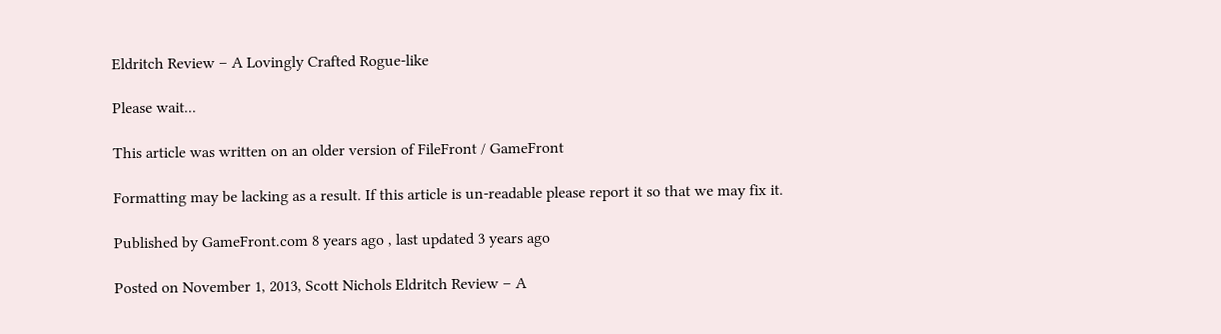Eldritch Review – A Lovingly Crafted Rogue-like

Please wait...

This article was written on an older version of FileFront / GameFront

Formatting may be lacking as a result. If this article is un-readable please report it so that we may fix it.

Published by GameFront.com 8 years ago , last updated 3 years ago

Posted on November 1, 2013, Scott Nichols Eldritch Review – A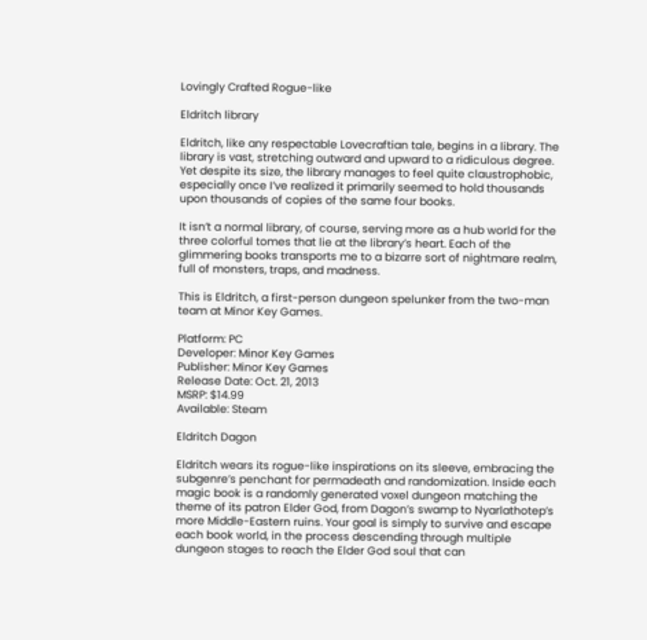Lovingly Crafted Rogue-like

Eldritch library

Eldritch, like any respectable Lovecraftian tale, begins in a library. The library is vast, stretching outward and upward to a ridiculous degree. Yet despite its size, the library manages to feel quite claustrophobic, especially once I’ve realized it primarily seemed to hold thousands upon thousands of copies of the same four books.

It isn’t a normal library, of course, serving more as a hub world for the three colorful tomes that lie at the library’s heart. Each of the glimmering books transports me to a bizarre sort of nightmare realm, full of monsters, traps, and madness.

This is Eldritch, a first-person dungeon spelunker from the two-man team at Minor Key Games.

Platform: PC
Developer: Minor Key Games
Publisher: Minor Key Games
Release Date: Oct. 21, 2013
MSRP: $14.99
Available: Steam

Eldritch Dagon

Eldritch wears its rogue-like inspirations on its sleeve, embracing the subgenre’s penchant for permadeath and randomization. Inside each magic book is a randomly generated voxel dungeon matching the theme of its patron Elder God, from Dagon’s swamp to Nyarlathotep’s more Middle-Eastern ruins. Your goal is simply to survive and escape each book world, in the process descending through multiple dungeon stages to reach the Elder God soul that can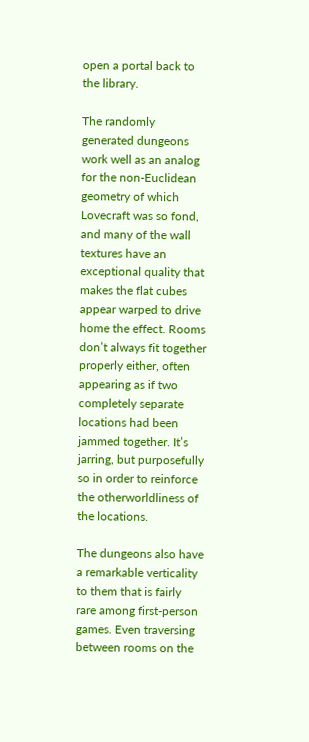open a portal back to the library.

The randomly generated dungeons work well as an analog for the non-Euclidean geometry of which Lovecraft was so fond, and many of the wall textures have an exceptional quality that makes the flat cubes appear warped to drive home the effect. Rooms don’t always fit together properly either, often appearing as if two completely separate locations had been jammed together. It’s jarring, but purposefully so in order to reinforce the otherworldliness of the locations.

The dungeons also have a remarkable verticality to them that is fairly rare among first-person games. Even traversing between rooms on the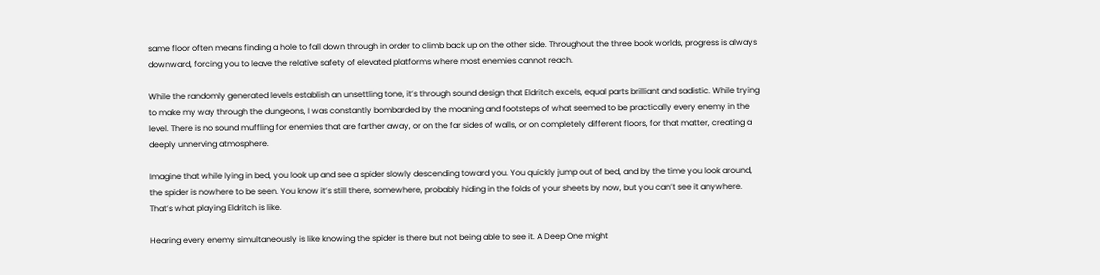same floor often means finding a hole to fall down through in order to climb back up on the other side. Throughout the three book worlds, progress is always downward, forcing you to leave the relative safety of elevated platforms where most enemies cannot reach.

While the randomly generated levels establish an unsettling tone, it’s through sound design that Eldritch excels, equal parts brilliant and sadistic. While trying to make my way through the dungeons, I was constantly bombarded by the moaning and footsteps of what seemed to be practically every enemy in the level. There is no sound muffling for enemies that are farther away, or on the far sides of walls, or on completely different floors, for that matter, creating a deeply unnerving atmosphere.

Imagine that while lying in bed, you look up and see a spider slowly descending toward you. You quickly jump out of bed, and by the time you look around, the spider is nowhere to be seen. You know it’s still there, somewhere, probably hiding in the folds of your sheets by now, but you can’t see it anywhere. That’s what playing Eldritch is like.

Hearing every enemy simultaneously is like knowing the spider is there but not being able to see it. A Deep One might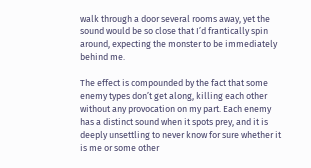walk through a door several rooms away, yet the sound would be so close that I’d frantically spin around, expecting the monster to be immediately behind me.

The effect is compounded by the fact that some enemy types don’t get along, killing each other without any provocation on my part. Each enemy has a distinct sound when it spots prey, and it is deeply unsettling to never know for sure whether it is me or some other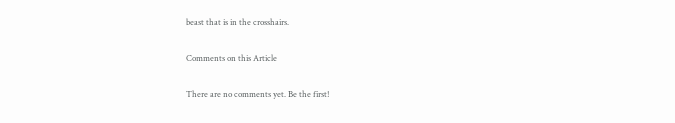beast that is in the crosshairs.

Comments on this Article

There are no comments yet. Be the first!